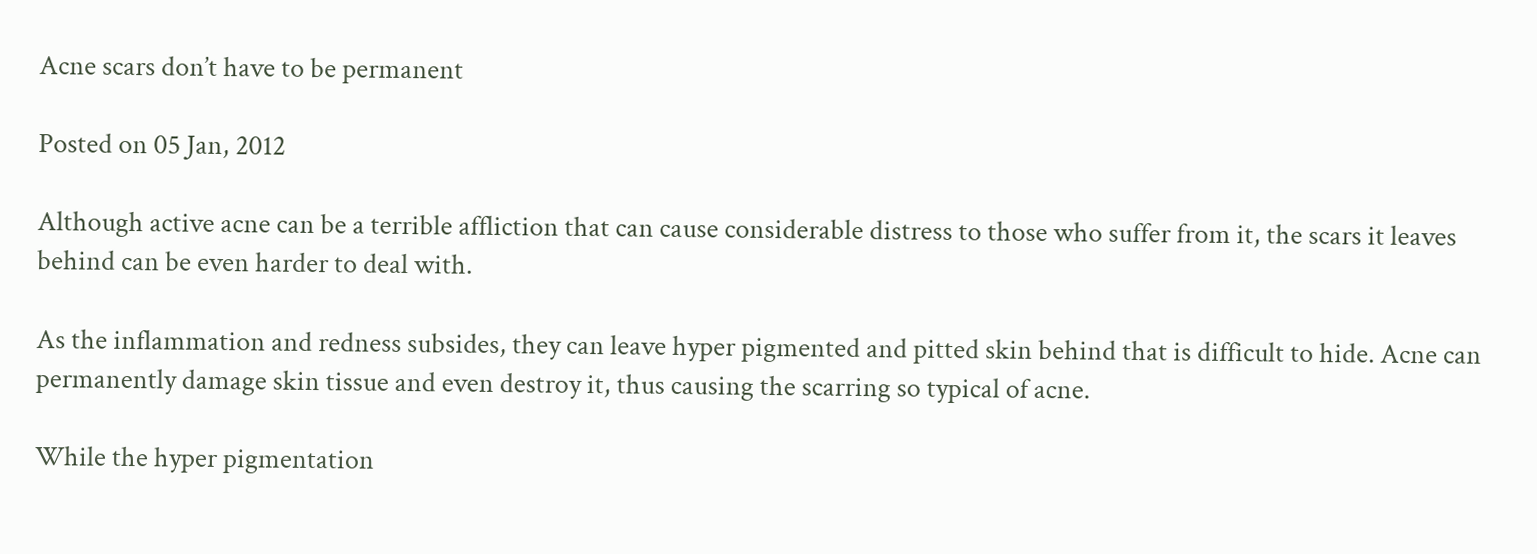Acne scars don’t have to be permanent

Posted on 05 Jan, 2012

Although active acne can be a terrible affliction that can cause considerable distress to those who suffer from it, the scars it leaves behind can be even harder to deal with.

As the inflammation and redness subsides, they can leave hyper pigmented and pitted skin behind that is difficult to hide. Acne can permanently damage skin tissue and even destroy it, thus causing the scarring so typical of acne.

While the hyper pigmentation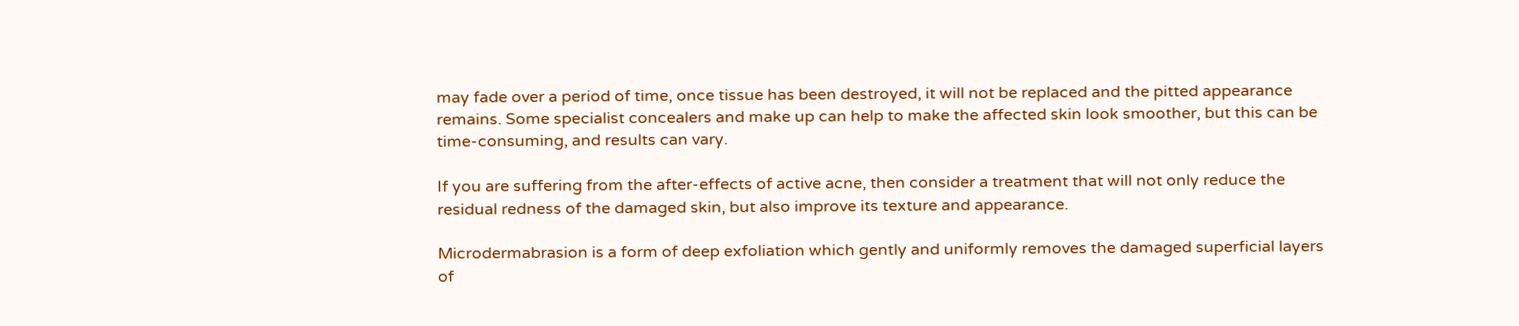may fade over a period of time, once tissue has been destroyed, it will not be replaced and the pitted appearance remains. Some specialist concealers and make up can help to make the affected skin look smoother, but this can be time-consuming, and results can vary.

If you are suffering from the after-effects of active acne, then consider a treatment that will not only reduce the residual redness of the damaged skin, but also improve its texture and appearance.

Microdermabrasion is a form of deep exfoliation which gently and uniformly removes the damaged superficial layers of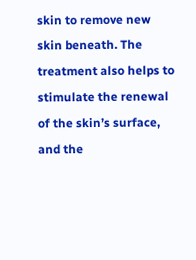skin to remove new skin beneath. The treatment also helps to stimulate the renewal of the skin’s surface, and the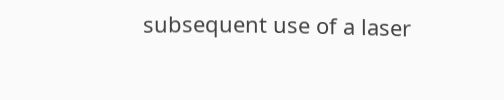subsequent use of a laser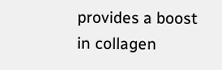provides a boost in collagen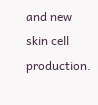and new skin cell production.